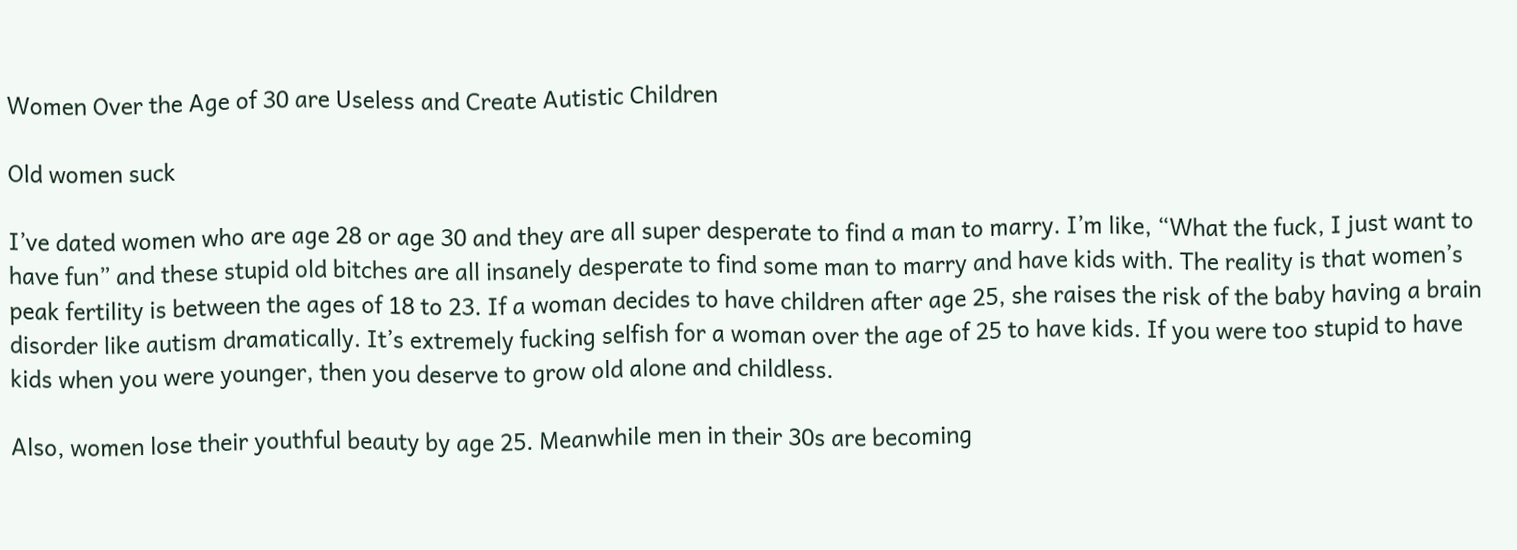Women Over the Age of 30 are Useless and Create Autistic Children

Old women suck

I’ve dated women who are age 28 or age 30 and they are all super desperate to find a man to marry. I’m like, “What the fuck, I just want to have fun” and these stupid old bitches are all insanely desperate to find some man to marry and have kids with. The reality is that women’s peak fertility is between the ages of 18 to 23. If a woman decides to have children after age 25, she raises the risk of the baby having a brain disorder like autism dramatically. It’s extremely fucking selfish for a woman over the age of 25 to have kids. If you were too stupid to have kids when you were younger, then you deserve to grow old alone and childless.

Also, women lose their youthful beauty by age 25. Meanwhile men in their 30s are becoming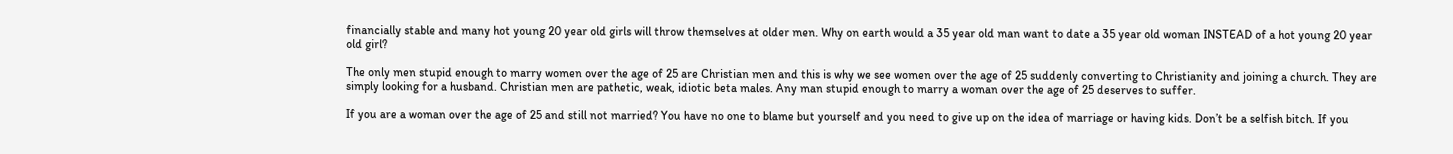financially stable and many hot young 20 year old girls will throw themselves at older men. Why on earth would a 35 year old man want to date a 35 year old woman INSTEAD of a hot young 20 year old girl?

The only men stupid enough to marry women over the age of 25 are Christian men and this is why we see women over the age of 25 suddenly converting to Christianity and joining a church. They are simply looking for a husband. Christian men are pathetic, weak, idiotic beta males. Any man stupid enough to marry a woman over the age of 25 deserves to suffer.

If you are a woman over the age of 25 and still not married? You have no one to blame but yourself and you need to give up on the idea of marriage or having kids. Don’t be a selfish bitch. If you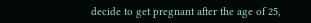decide to get pregnant after the age of 25,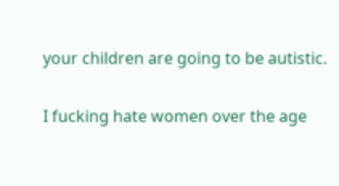your children are going to be autistic.

I fucking hate women over the age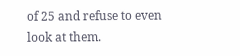of 25 and refuse to even look at them.